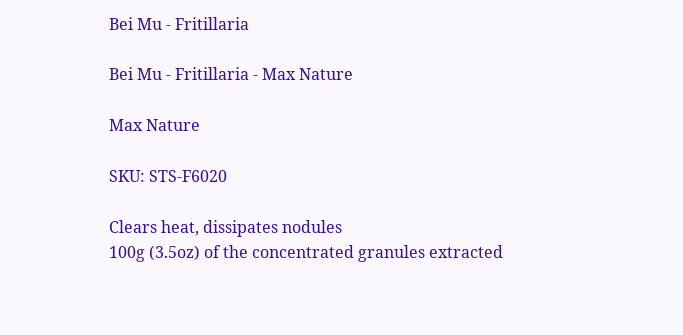Bei Mu - Fritillaria

Bei Mu - Fritillaria - Max Nature

Max Nature

SKU: STS-F6020

Clears heat, dissipates nodules
100g (3.5oz) of the concentrated granules extracted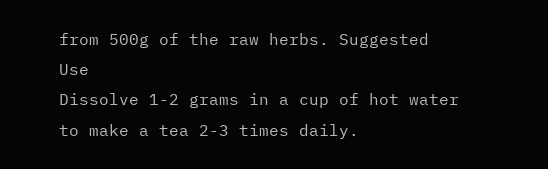from 500g of the raw herbs. Suggested Use
Dissolve 1-2 grams in a cup of hot water to make a tea 2-3 times daily.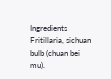Ingredients
Fritillaria, sichuan bulb (chuan bei mu).